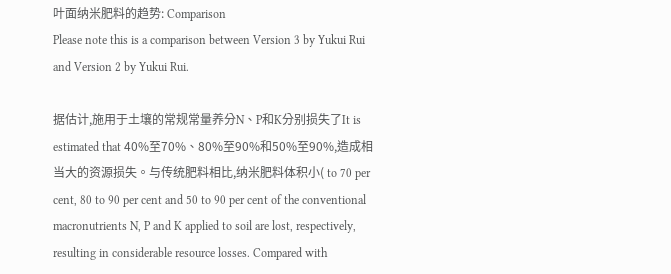叶面纳米肥料的趋势: Comparison
Please note this is a comparison between Version 3 by Yukui Rui and Version 2 by Yukui Rui.

据估计,施用于土壤的常规常量养分N、P和K分别损失了It is estimated that 40%至70%、80%至90%和50%至90%,造成相当大的资源损失。与传统肥料相比,纳米肥料体积小( to 70 per cent, 80 to 90 per cent and 50 to 90 per cent of the conventional macronutrients N, P and K applied to soil are lost, respectively, resulting in considerable resource losses. Compared with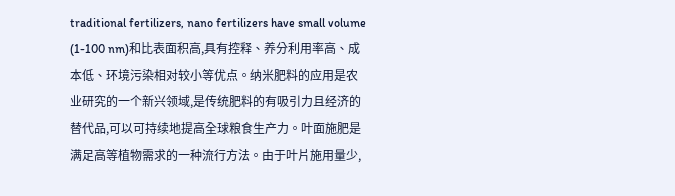traditional fertilizers, nano fertilizers have small volume (1-100 nm)和比表面积高,具有控释、养分利用率高、成本低、环境污染相对较小等优点。纳米肥料的应用是农业研究的一个新兴领域,是传统肥料的有吸引力且经济的替代品,可以可持续地提高全球粮食生产力。叶面施肥是满足高等植物需求的一种流行方法。由于叶片施用量少,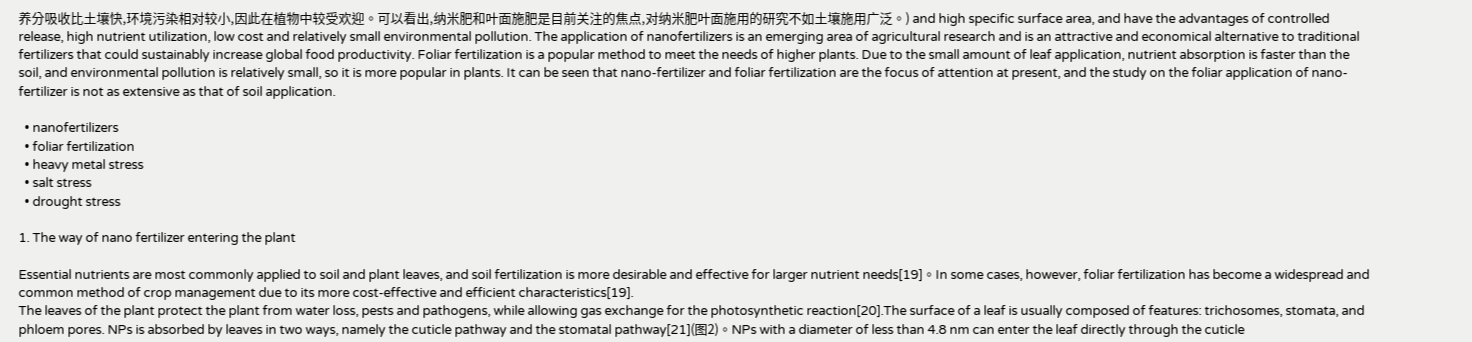养分吸收比土壤快,环境污染相对较小,因此在植物中较受欢迎。可以看出,纳米肥和叶面施肥是目前关注的焦点,对纳米肥叶面施用的研究不如土壤施用广泛。) and high specific surface area, and have the advantages of controlled release, high nutrient utilization, low cost and relatively small environmental pollution. The application of nanofertilizers is an emerging area of agricultural research and is an attractive and economical alternative to traditional fertilizers that could sustainably increase global food productivity. Foliar fertilization is a popular method to meet the needs of higher plants. Due to the small amount of leaf application, nutrient absorption is faster than the soil, and environmental pollution is relatively small, so it is more popular in plants. It can be seen that nano-fertilizer and foliar fertilization are the focus of attention at present, and the study on the foliar application of nano-fertilizer is not as extensive as that of soil application.

  • nanofertilizers
  • foliar fertilization
  • heavy metal stress
  • salt stress
  • drought stress

1. The way of nano fertilizer entering the plant

Essential nutrients are most commonly applied to soil and plant leaves, and soil fertilization is more desirable and effective for larger nutrient needs[19]。In some cases, however, foliar fertilization has become a widespread and common method of crop management due to its more cost-effective and efficient characteristics[19].
The leaves of the plant protect the plant from water loss, pests and pathogens, while allowing gas exchange for the photosynthetic reaction[20].The surface of a leaf is usually composed of features: trichosomes, stomata, and phloem pores. NPs is absorbed by leaves in two ways, namely the cuticle pathway and the stomatal pathway[21](图2)。NPs with a diameter of less than 4.8 nm can enter the leaf directly through the cuticle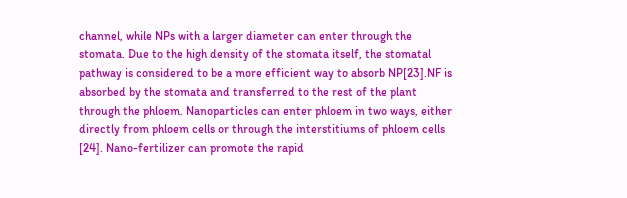channel, while NPs with a larger diameter can enter through the stomata. Due to the high density of the stomata itself, the stomatal pathway is considered to be a more efficient way to absorb NP[23].NF is absorbed by the stomata and transferred to the rest of the plant through the phloem. Nanoparticles can enter phloem in two ways, either directly from phloem cells or through the interstitiums of phloem cells [24]. Nano-fertilizer can promote the rapid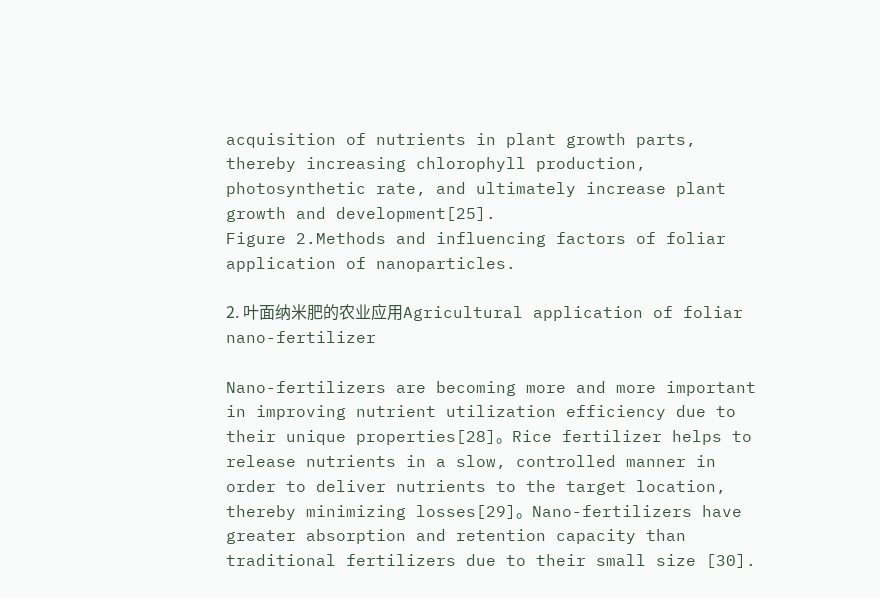acquisition of nutrients in plant growth parts, thereby increasing chlorophyll production, photosynthetic rate, and ultimately increase plant growth and development[25].
Figure 2.Methods and influencing factors of foliar application of nanoparticles.

2. 叶面纳米肥的农业应用Agricultural application of foliar nano-fertilizer

Nano-fertilizers are becoming more and more important in improving nutrient utilization efficiency due to their unique properties[28]。Rice fertilizer helps to release nutrients in a slow, controlled manner in order to deliver nutrients to the target location, thereby minimizing losses[29]。Nano-fertilizers have greater absorption and retention capacity than traditional fertilizers due to their small size [30].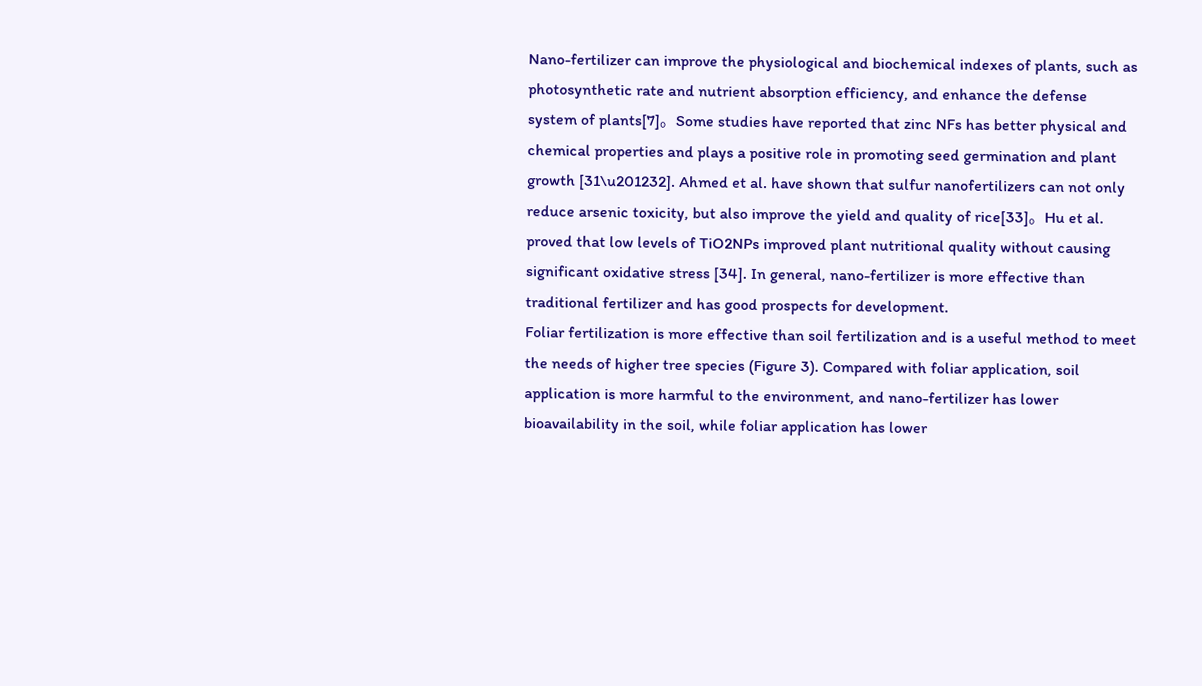Nano-fertilizer can improve the physiological and biochemical indexes of plants, such as photosynthetic rate and nutrient absorption efficiency, and enhance the defense system of plants[7]。Some studies have reported that zinc NFs has better physical and chemical properties and plays a positive role in promoting seed germination and plant growth [31\u201232]. Ahmed et al. have shown that sulfur nanofertilizers can not only reduce arsenic toxicity, but also improve the yield and quality of rice[33]。Hu et al. proved that low levels of TiO2NPs improved plant nutritional quality without causing significant oxidative stress [34]. In general, nano-fertilizer is more effective than traditional fertilizer and has good prospects for development.
Foliar fertilization is more effective than soil fertilization and is a useful method to meet the needs of higher tree species (Figure 3). Compared with foliar application, soil application is more harmful to the environment, and nano-fertilizer has lower bioavailability in the soil, while foliar application has lower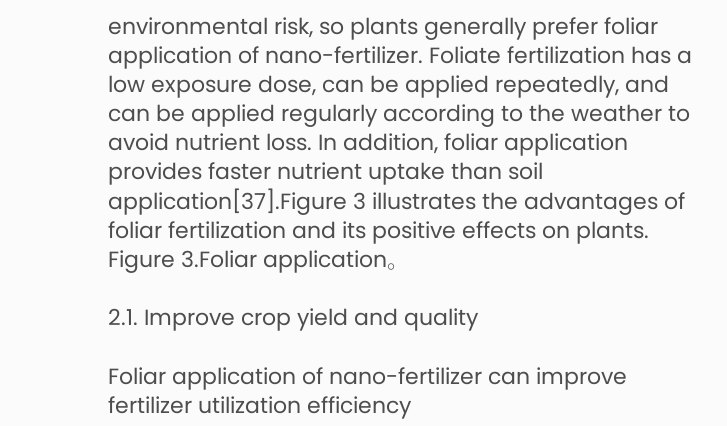environmental risk, so plants generally prefer foliar application of nano-fertilizer. Foliate fertilization has a low exposure dose, can be applied repeatedly, and can be applied regularly according to the weather to avoid nutrient loss. In addition, foliar application provides faster nutrient uptake than soil application[37].Figure 3 illustrates the advantages of foliar fertilization and its positive effects on plants.
Figure 3.Foliar application。

2.1. Improve crop yield and quality

Foliar application of nano-fertilizer can improve fertilizer utilization efficiency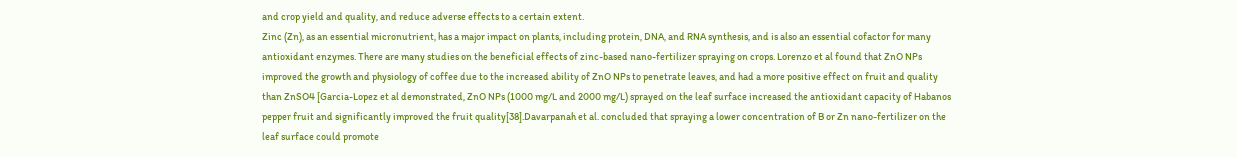and crop yield and quality, and reduce adverse effects to a certain extent.
Zinc (Zn), as an essential micronutrient, has a major impact on plants, including protein, DNA, and RNA synthesis, and is also an essential cofactor for many antioxidant enzymes. There are many studies on the beneficial effects of zinc-based nano-fertilizer spraying on crops. Lorenzo et al found that ZnO NPs improved the growth and physiology of coffee due to the increased ability of ZnO NPs to penetrate leaves, and had a more positive effect on fruit and quality than ZnSO4 [Garcia-Lopez et al demonstrated, ZnO NPs (1000 mg/L and 2000 mg/L) sprayed on the leaf surface increased the antioxidant capacity of Habanos pepper fruit and significantly improved the fruit quality[38].Davarpanah et al. concluded that spraying a lower concentration of B or Zn nano-fertilizer on the leaf surface could promote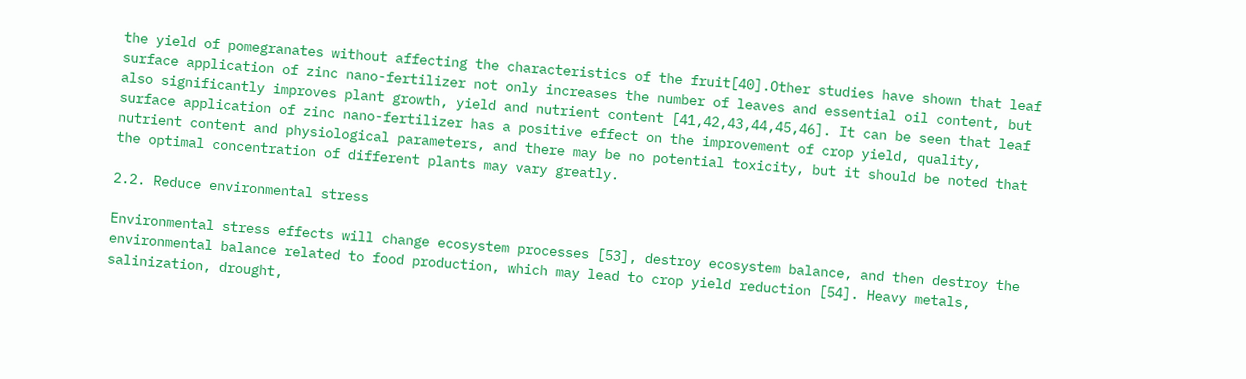the yield of pomegranates without affecting the characteristics of the fruit[40].Other studies have shown that leaf surface application of zinc nano-fertilizer not only increases the number of leaves and essential oil content, but also significantly improves plant growth, yield and nutrient content [41,42,43,44,45,46]. It can be seen that leaf surface application of zinc nano-fertilizer has a positive effect on the improvement of crop yield, quality, nutrient content and physiological parameters, and there may be no potential toxicity, but it should be noted that the optimal concentration of different plants may vary greatly.

2.2. Reduce environmental stress

Environmental stress effects will change ecosystem processes [53], destroy ecosystem balance, and then destroy the environmental balance related to food production, which may lead to crop yield reduction [54]. Heavy metals, salinization, drought,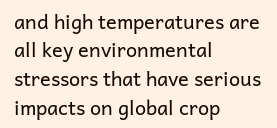and high temperatures are all key environmental stressors that have serious impacts on global crop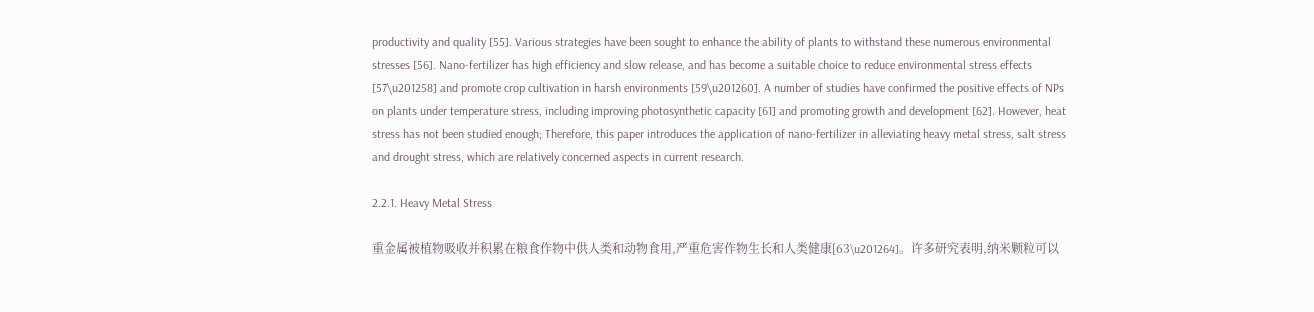productivity and quality [55]. Various strategies have been sought to enhance the ability of plants to withstand these numerous environmental stresses [56]. Nano-fertilizer has high efficiency and slow release, and has become a suitable choice to reduce environmental stress effects [57\u201258] and promote crop cultivation in harsh environments [59\u201260]. A number of studies have confirmed the positive effects of NPs on plants under temperature stress, including improving photosynthetic capacity [61] and promoting growth and development [62]. However, heat stress has not been studied enough; Therefore, this paper introduces the application of nano-fertilizer in alleviating heavy metal stress, salt stress and drought stress, which are relatively concerned aspects in current research.

2.2.1. Heavy Metal Stress

重金属被植物吸收并积累在粮食作物中供人类和动物食用,严重危害作物生长和人类健康[63\u201264]。许多研究表明,纳米颗粒可以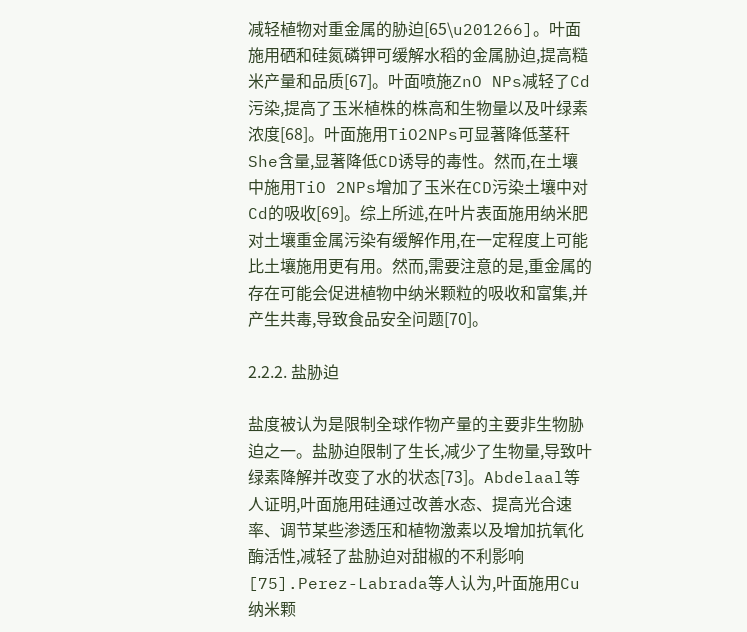减轻植物对重金属的胁迫[65\u201266]。叶面施用硒和硅氮磷钾可缓解水稻的金属胁迫,提高糙米产量和品质[67]。叶面喷施ZnO NPs减轻了Cd污染,提高了玉米植株的株高和生物量以及叶绿素浓度[68]。叶面施用TiO2NPs可显著降低茎秆She含量,显著降低CD诱导的毒性。然而,在土壤中施用TiO 2NPs增加了玉米在CD污染土壤中对Cd的吸收[69]。综上所述,在叶片表面施用纳米肥对土壤重金属污染有缓解作用,在一定程度上可能比土壤施用更有用。然而,需要注意的是,重金属的存在可能会促进植物中纳米颗粒的吸收和富集,并产生共毒,导致食品安全问题[70]。

2.2.2. 盐胁迫

盐度被认为是限制全球作物产量的主要非生物胁迫之一。盐胁迫限制了生长,减少了生物量,导致叶绿素降解并改变了水的状态[73]。Abdelaal等人证明,叶面施用硅通过改善水态、提高光合速率、调节某些渗透压和植物激素以及增加抗氧化酶活性,减轻了盐胁迫对甜椒的不利影响[75].Perez-Labrada等人认为,叶面施用Cu纳米颗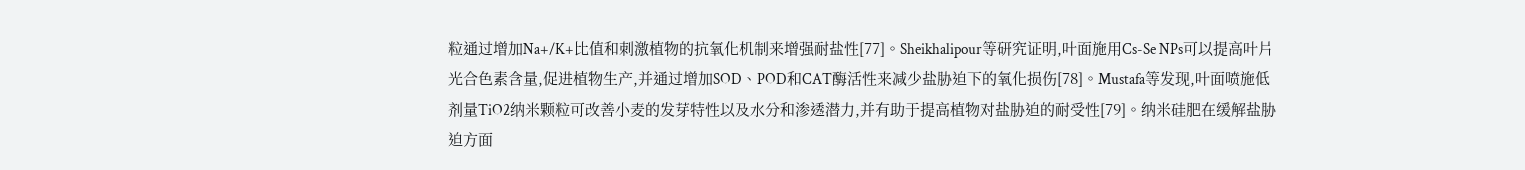粒通过增加Na+/K+比值和刺激植物的抗氧化机制来增强耐盐性[77]。Sheikhalipour等研究证明,叶面施用Cs-Se NPs可以提高叶片光合色素含量,促进植物生产,并通过增加SOD、POD和CAT酶活性来减少盐胁迫下的氧化损伤[78]。Mustafa等发现,叶面喷施低剂量TiO2纳米颗粒可改善小麦的发芽特性以及水分和渗透潜力,并有助于提高植物对盐胁迫的耐受性[79]。纳米硅肥在缓解盐胁迫方面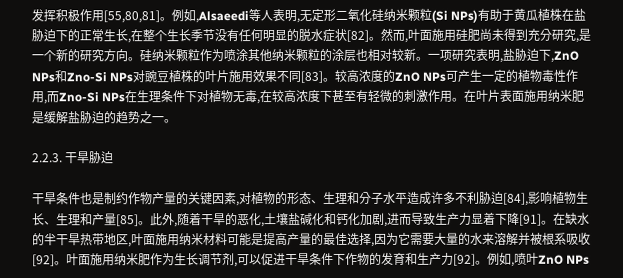发挥积极作用[55,80,81]。例如,Alsaeedi等人表明,无定形二氧化硅纳米颗粒(Si NPs)有助于黄瓜植株在盐胁迫下的正常生长,在整个生长季节没有任何明显的脱水症状[82]。然而,叶面施用硅肥尚未得到充分研究,是一个新的研究方向。硅纳米颗粒作为喷涂其他纳米颗粒的涂层也相对较新。一项研究表明,盐胁迫下,ZnO NPs和Zno-Si NPs对豌豆植株的叶片施用效果不同[83]。较高浓度的ZnO NPs可产生一定的植物毒性作用,而Zno-Si NPs在生理条件下对植物无毒,在较高浓度下甚至有轻微的刺激作用。在叶片表面施用纳米肥是缓解盐胁迫的趋势之一。

2.2.3. 干旱胁迫

干旱条件也是制约作物产量的关键因素,对植物的形态、生理和分子水平造成许多不利胁迫[84],影响植物生长、生理和产量[85]。此外,随着干旱的恶化,土壤盐碱化和钙化加剧,进而导致生产力显着下降[91]。在缺水的半干旱热带地区,叶面施用纳米材料可能是提高产量的最佳选择,因为它需要大量的水来溶解并被根系吸收[92]。叶面施用纳米肥作为生长调节剂,可以促进干旱条件下作物的发育和生产力[92]。例如,喷叶ZnO NPs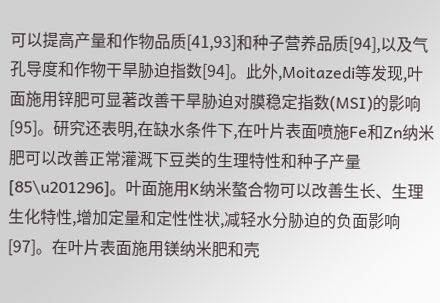可以提高产量和作物品质[41,93]和种子营养品质[94],以及气孔导度和作物干旱胁迫指数[94]。此外,Moitazedi等发现,叶面施用锌肥可显著改善干旱胁迫对膜稳定指数(MSI)的影响[95]。研究还表明,在缺水条件下,在叶片表面喷施Fe和Zn纳米肥可以改善正常灌溉下豆类的生理特性和种子产量[85\u201296]。叶面施用K纳米螯合物可以改善生长、生理生化特性,增加定量和定性性状,减轻水分胁迫的负面影响[97]。在叶片表面施用镁纳米肥和壳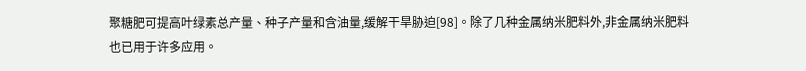聚糖肥可提高叶绿素总产量、种子产量和含油量,缓解干旱胁迫[98]。除了几种金属纳米肥料外,非金属纳米肥料也已用于许多应用。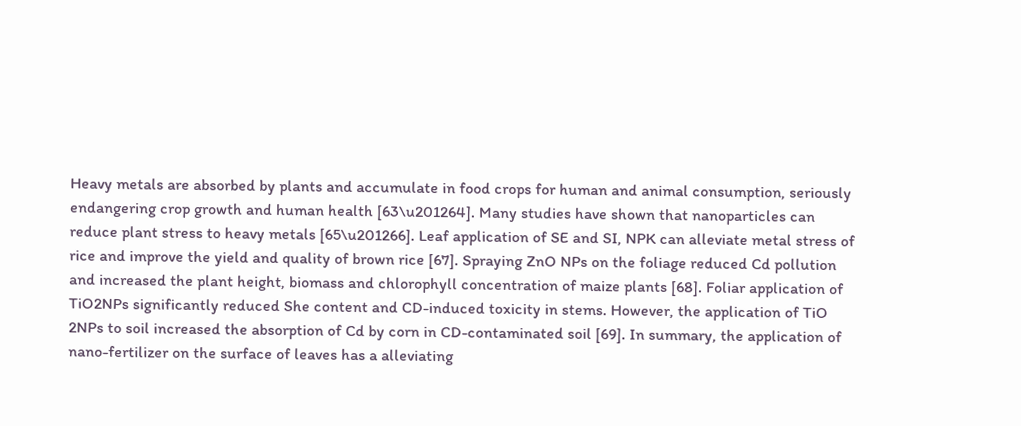Heavy metals are absorbed by plants and accumulate in food crops for human and animal consumption, seriously endangering crop growth and human health [63\u201264]. Many studies have shown that nanoparticles can reduce plant stress to heavy metals [65\u201266]. Leaf application of SE and SI, NPK can alleviate metal stress of rice and improve the yield and quality of brown rice [67]. Spraying ZnO NPs on the foliage reduced Cd pollution and increased the plant height, biomass and chlorophyll concentration of maize plants [68]. Foliar application of TiO2NPs significantly reduced She content and CD-induced toxicity in stems. However, the application of TiO 2NPs to soil increased the absorption of Cd by corn in CD-contaminated soil [69]. In summary, the application of nano-fertilizer on the surface of leaves has a alleviating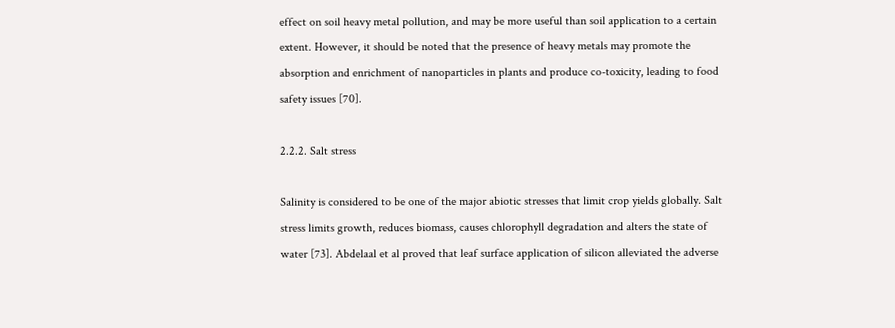effect on soil heavy metal pollution, and may be more useful than soil application to a certain extent. However, it should be noted that the presence of heavy metals may promote the absorption and enrichment of nanoparticles in plants and produce co-toxicity, leading to food safety issues [70].

2.2.2. Salt stress

Salinity is considered to be one of the major abiotic stresses that limit crop yields globally. Salt stress limits growth, reduces biomass, causes chlorophyll degradation and alters the state of water [73]. Abdelaal et al proved that leaf surface application of silicon alleviated the adverse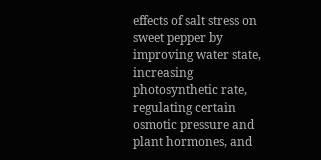effects of salt stress on sweet pepper by improving water state, increasing photosynthetic rate, regulating certain osmotic pressure and plant hormones, and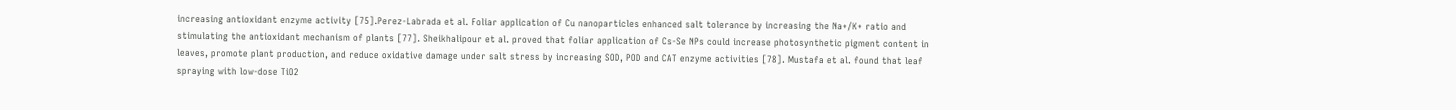increasing antioxidant enzyme activity [75].Perez-Labrada et al. Foliar application of Cu nanoparticles enhanced salt tolerance by increasing the Na+/K+ ratio and stimulating the antioxidant mechanism of plants [77]. Sheikhalipour et al. proved that foliar application of Cs-Se NPs could increase photosynthetic pigment content in leaves, promote plant production, and reduce oxidative damage under salt stress by increasing SOD, POD and CAT enzyme activities [78]. Mustafa et al. found that leaf spraying with low-dose TiO2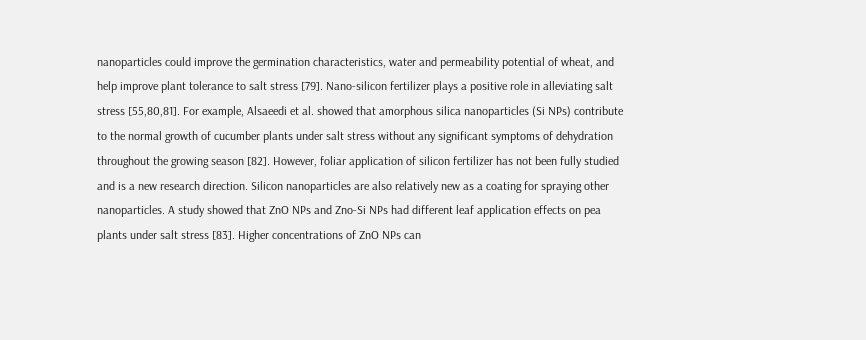nanoparticles could improve the germination characteristics, water and permeability potential of wheat, and help improve plant tolerance to salt stress [79]. Nano-silicon fertilizer plays a positive role in alleviating salt stress [55,80,81]. For example, Alsaeedi et al. showed that amorphous silica nanoparticles (Si NPs) contribute to the normal growth of cucumber plants under salt stress without any significant symptoms of dehydration throughout the growing season [82]. However, foliar application of silicon fertilizer has not been fully studied and is a new research direction. Silicon nanoparticles are also relatively new as a coating for spraying other nanoparticles. A study showed that ZnO NPs and Zno-Si NPs had different leaf application effects on pea plants under salt stress [83]. Higher concentrations of ZnO NPs can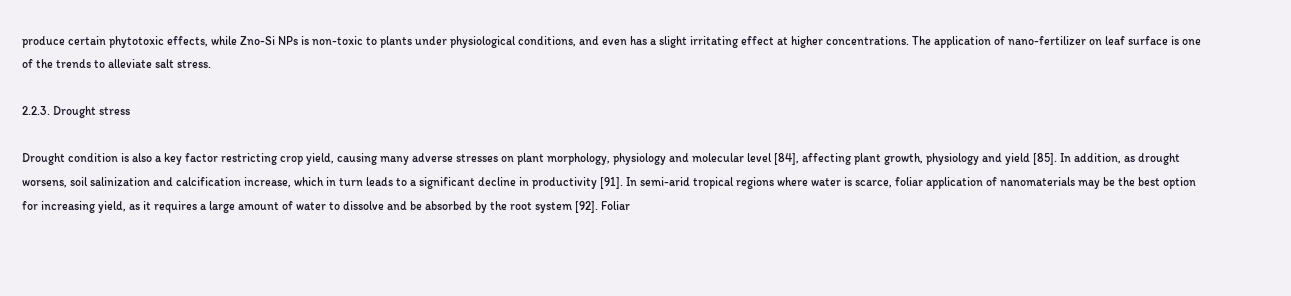produce certain phytotoxic effects, while Zno-Si NPs is non-toxic to plants under physiological conditions, and even has a slight irritating effect at higher concentrations. The application of nano-fertilizer on leaf surface is one of the trends to alleviate salt stress.

2.2.3. Drought stress

Drought condition is also a key factor restricting crop yield, causing many adverse stresses on plant morphology, physiology and molecular level [84], affecting plant growth, physiology and yield [85]. In addition, as drought worsens, soil salinization and calcification increase, which in turn leads to a significant decline in productivity [91]. In semi-arid tropical regions where water is scarce, foliar application of nanomaterials may be the best option for increasing yield, as it requires a large amount of water to dissolve and be absorbed by the root system [92]. Foliar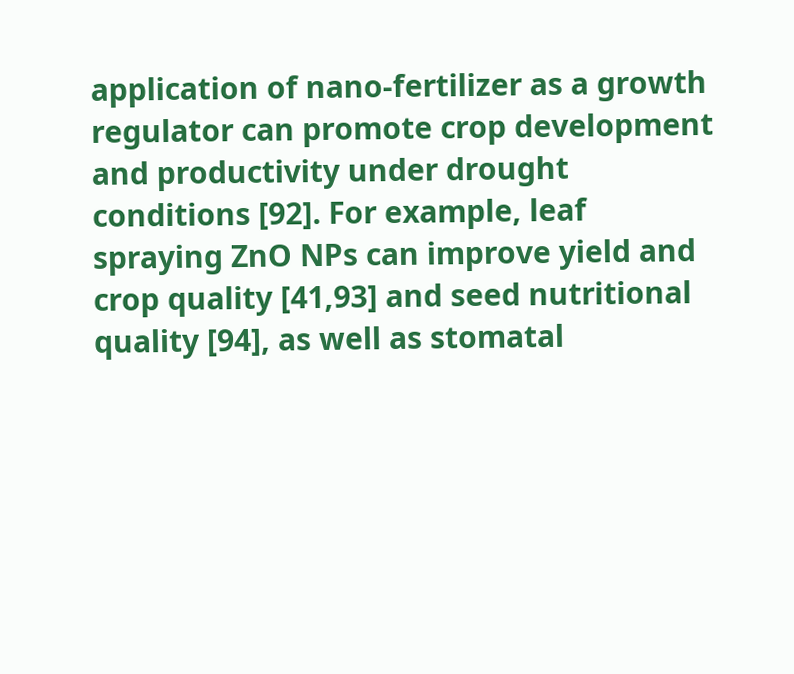application of nano-fertilizer as a growth regulator can promote crop development and productivity under drought conditions [92]. For example, leaf spraying ZnO NPs can improve yield and crop quality [41,93] and seed nutritional quality [94], as well as stomatal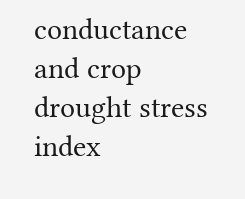conductance and crop drought stress index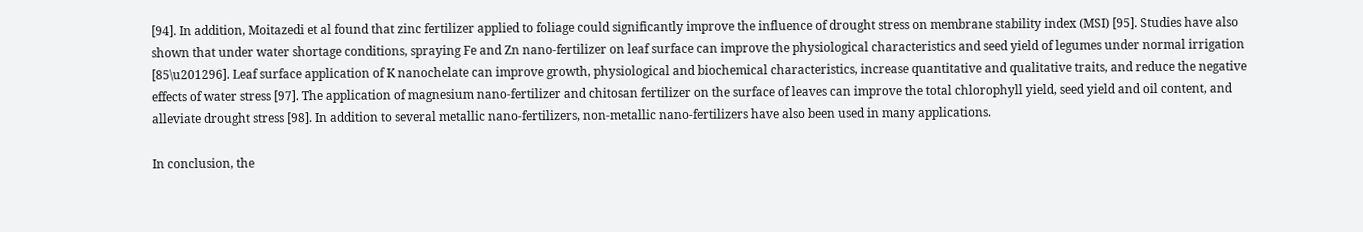[94]. In addition, Moitazedi et al found that zinc fertilizer applied to foliage could significantly improve the influence of drought stress on membrane stability index (MSI) [95]. Studies have also shown that under water shortage conditions, spraying Fe and Zn nano-fertilizer on leaf surface can improve the physiological characteristics and seed yield of legumes under normal irrigation [85\u201296]. Leaf surface application of K nanochelate can improve growth, physiological and biochemical characteristics, increase quantitative and qualitative traits, and reduce the negative effects of water stress [97]. The application of magnesium nano-fertilizer and chitosan fertilizer on the surface of leaves can improve the total chlorophyll yield, seed yield and oil content, and alleviate drought stress [98]. In addition to several metallic nano-fertilizers, non-metallic nano-fertilizers have also been used in many applications.

In conclusion, the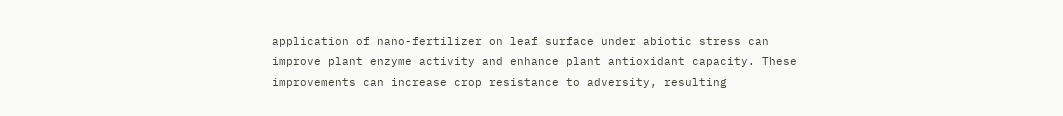application of nano-fertilizer on leaf surface under abiotic stress can improve plant enzyme activity and enhance plant antioxidant capacity. These improvements can increase crop resistance to adversity, resulting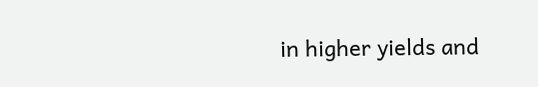in higher yields and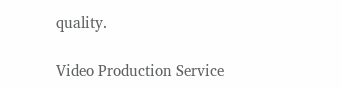quality.

Video Production Service